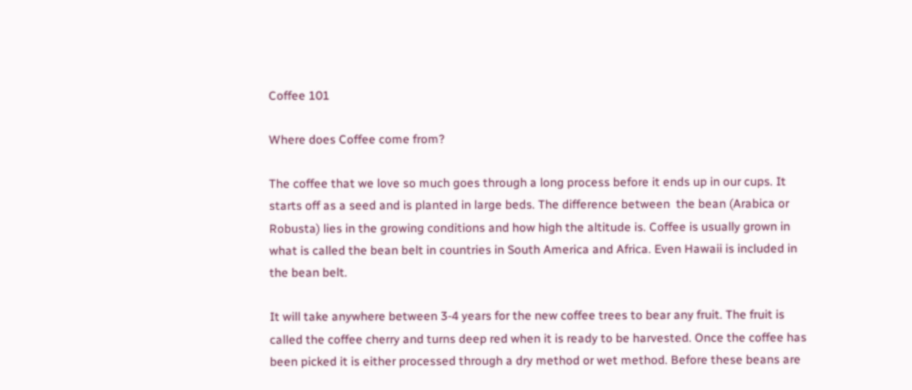Coffee 101

Where does Coffee come from?

The coffee that we love so much goes through a long process before it ends up in our cups. It starts off as a seed and is planted in large beds. The difference between  the bean (Arabica or Robusta) lies in the growing conditions and how high the altitude is. Coffee is usually grown in what is called the bean belt in countries in South America and Africa. Even Hawaii is included in the bean belt.

It will take anywhere between 3-4 years for the new coffee trees to bear any fruit. The fruit is called the coffee cherry and turns deep red when it is ready to be harvested. Once the coffee has been picked it is either processed through a dry method or wet method. Before these beans are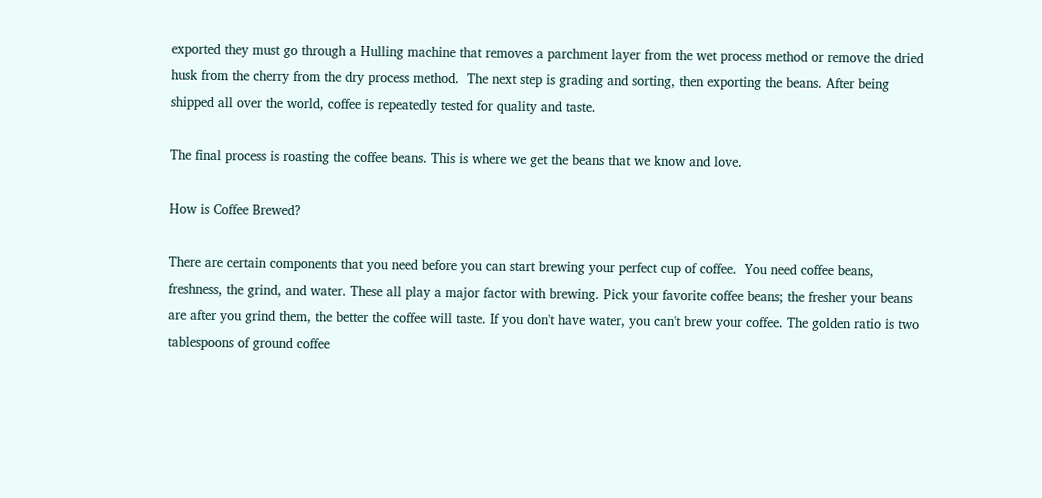exported they must go through a Hulling machine that removes a parchment layer from the wet process method or remove the dried husk from the cherry from the dry process method.  The next step is grading and sorting, then exporting the beans. After being shipped all over the world, coffee is repeatedly tested for quality and taste.

The final process is roasting the coffee beans. This is where we get the beans that we know and love.

How is Coffee Brewed?

There are certain components that you need before you can start brewing your perfect cup of coffee.  You need coffee beans, freshness, the grind, and water. These all play a major factor with brewing. Pick your favorite coffee beans; the fresher your beans are after you grind them, the better the coffee will taste. If you don't have water, you can't brew your coffee. The golden ratio is two tablespoons of ground coffee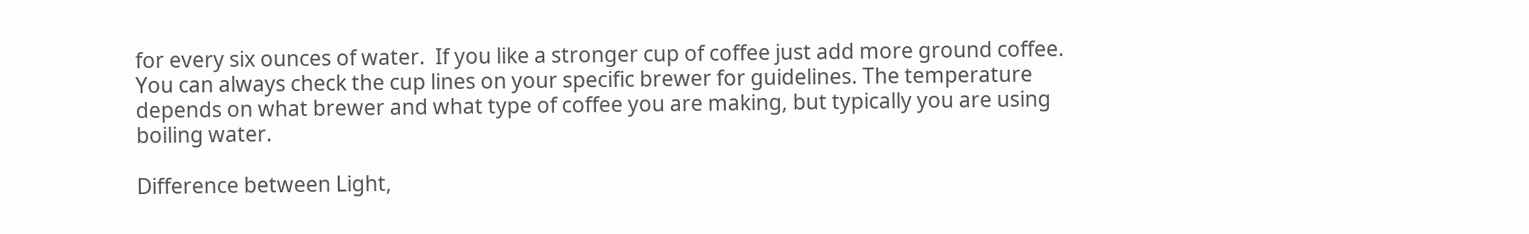for every six ounces of water.  If you like a stronger cup of coffee just add more ground coffee.  You can always check the cup lines on your specific brewer for guidelines. The temperature depends on what brewer and what type of coffee you are making, but typically you are using boiling water.

Difference between Light,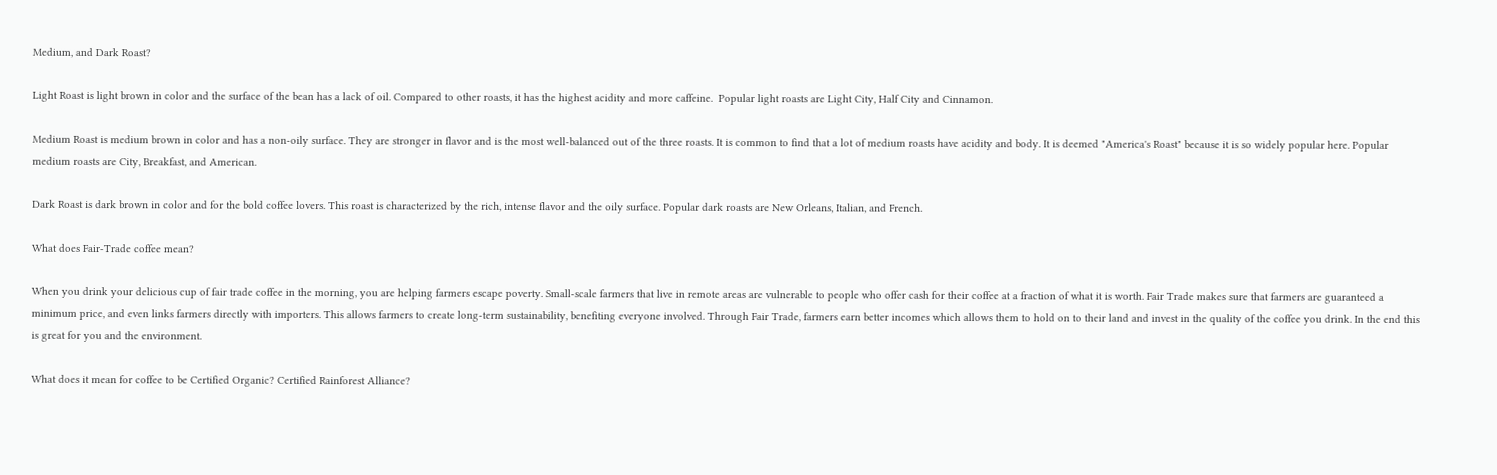Medium, and Dark Roast?

Light Roast is light brown in color and the surface of the bean has a lack of oil. Compared to other roasts, it has the highest acidity and more caffeine.  Popular light roasts are Light City, Half City and Cinnamon.

Medium Roast is medium brown in color and has a non-oily surface. They are stronger in flavor and is the most well-balanced out of the three roasts. It is common to find that a lot of medium roasts have acidity and body. It is deemed "America's Roast" because it is so widely popular here. Popular medium roasts are City, Breakfast, and American.

Dark Roast is dark brown in color and for the bold coffee lovers. This roast is characterized by the rich, intense flavor and the oily surface. Popular dark roasts are New Orleans, Italian, and French.

What does Fair-Trade coffee mean?

When you drink your delicious cup of fair trade coffee in the morning, you are helping farmers escape poverty. Small-scale farmers that live in remote areas are vulnerable to people who offer cash for their coffee at a fraction of what it is worth. Fair Trade makes sure that farmers are guaranteed a minimum price, and even links farmers directly with importers. This allows farmers to create long-term sustainability, benefiting everyone involved. Through Fair Trade, farmers earn better incomes which allows them to hold on to their land and invest in the quality of the coffee you drink. In the end this is great for you and the environment.

What does it mean for coffee to be Certified Organic? Certified Rainforest Alliance?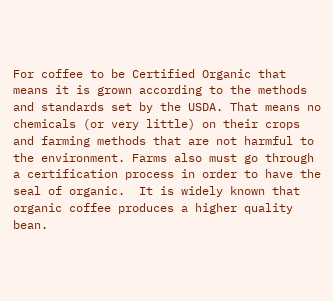For coffee to be Certified Organic that means it is grown according to the methods and standards set by the USDA. That means no chemicals (or very little) on their crops and farming methods that are not harmful to the environment. Farms also must go through a certification process in order to have the seal of organic.  It is widely known that organic coffee produces a higher quality bean.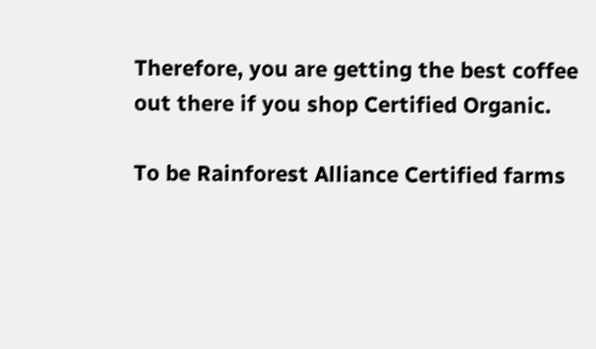Therefore, you are getting the best coffee out there if you shop Certified Organic.

To be Rainforest Alliance Certified farms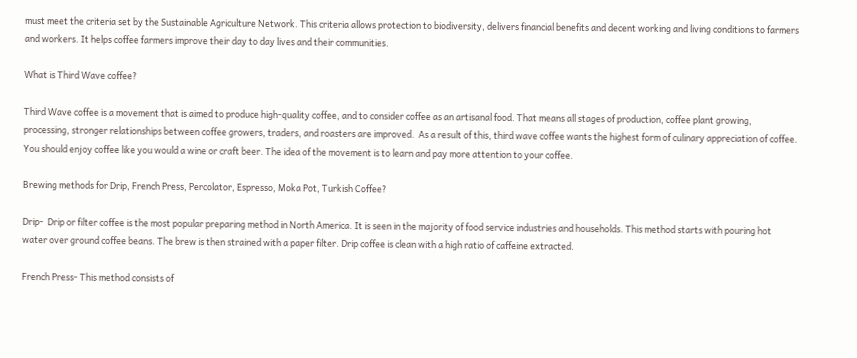must meet the criteria set by the Sustainable Agriculture Network. This criteria allows protection to biodiversity, delivers financial benefits and decent working and living conditions to farmers and workers. It helps coffee farmers improve their day to day lives and their communities.

What is Third Wave coffee?

Third Wave coffee is a movement that is aimed to produce high-quality coffee, and to consider coffee as an artisanal food. That means all stages of production, coffee plant growing, processing, stronger relationships between coffee growers, traders, and roasters are improved.  As a result of this, third wave coffee wants the highest form of culinary appreciation of coffee. You should enjoy coffee like you would a wine or craft beer. The idea of the movement is to learn and pay more attention to your coffee.

Brewing methods for Drip, French Press, Percolator, Espresso, Moka Pot, Turkish Coffee?

Drip-  Drip or filter coffee is the most popular preparing method in North America. It is seen in the majority of food service industries and households. This method starts with pouring hot water over ground coffee beans. The brew is then strained with a paper filter. Drip coffee is clean with a high ratio of caffeine extracted.

French Press- This method consists of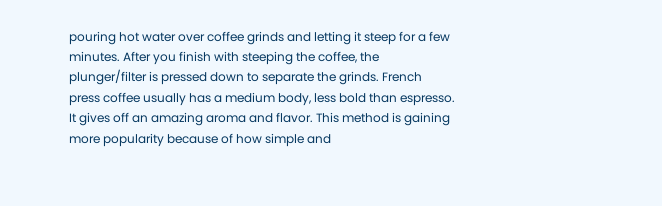pouring hot water over coffee grinds and letting it steep for a few minutes. After you finish with steeping the coffee, the plunger/filter is pressed down to separate the grinds. French press coffee usually has a medium body, less bold than espresso. It gives off an amazing aroma and flavor. This method is gaining more popularity because of how simple and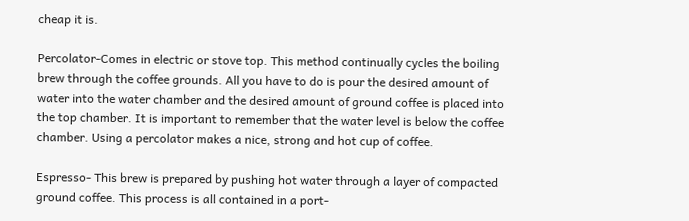cheap it is.

Percolator-Comes in electric or stove top. This method continually cycles the boiling brew through the coffee grounds. All you have to do is pour the desired amount of water into the water chamber and the desired amount of ground coffee is placed into the top chamber. It is important to remember that the water level is below the coffee chamber. Using a percolator makes a nice, strong and hot cup of coffee.

Espresso- This brew is prepared by pushing hot water through a layer of compacted ground coffee. This process is all contained in a port-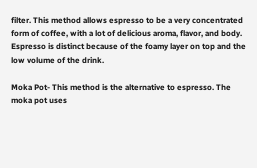filter. This method allows espresso to be a very concentrated form of coffee, with a lot of delicious aroma, flavor, and body. Espresso is distinct because of the foamy layer on top and the low volume of the drink.

Moka Pot- This method is the alternative to espresso. The moka pot uses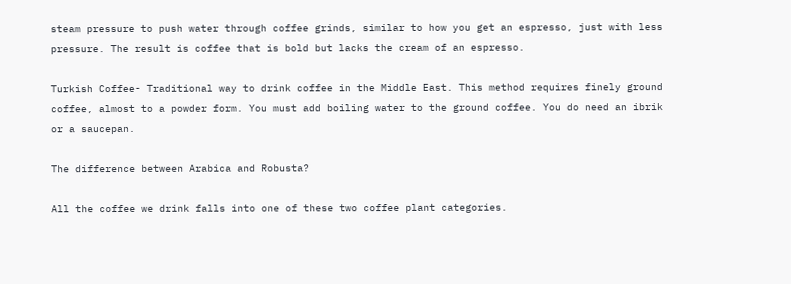steam pressure to push water through coffee grinds, similar to how you get an espresso, just with less pressure. The result is coffee that is bold but lacks the cream of an espresso.

Turkish Coffee- Traditional way to drink coffee in the Middle East. This method requires finely ground coffee, almost to a powder form. You must add boiling water to the ground coffee. You do need an ibrik or a saucepan.

The difference between Arabica and Robusta?

All the coffee we drink falls into one of these two coffee plant categories.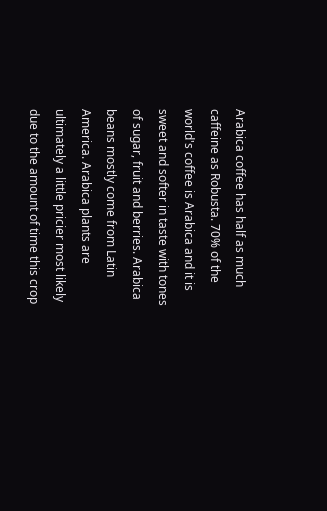Arabica coffee has half as much caffeine as Robusta. 70% of the world's coffee is Arabica and it is sweet and softer in taste with tones of sugar, fruit and berries. Arabica beans mostly come from Latin America. Arabica plants are ultimately a little pricier most likely due to the amount of time this crop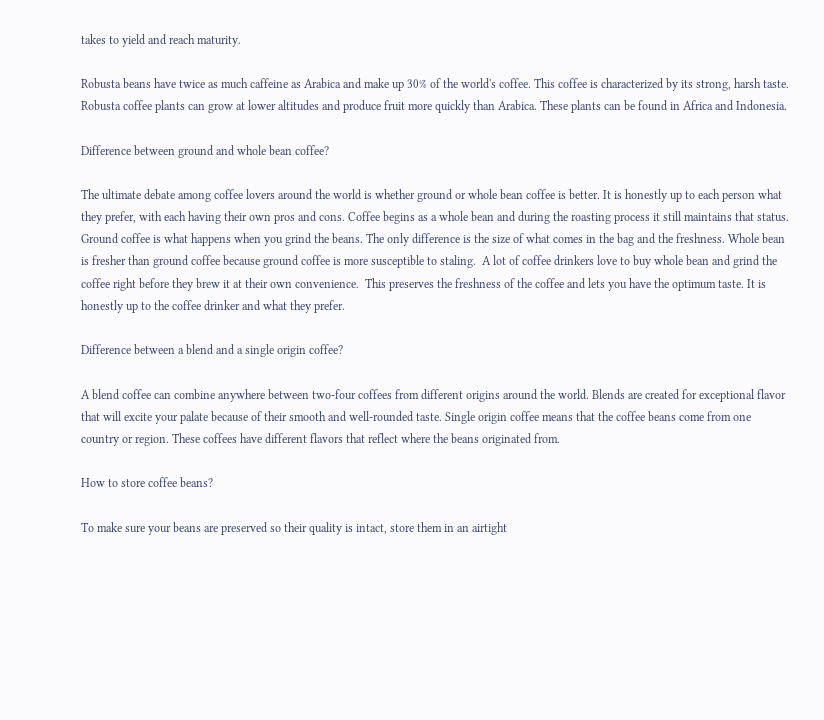takes to yield and reach maturity.

Robusta beans have twice as much caffeine as Arabica and make up 30% of the world's coffee. This coffee is characterized by its strong, harsh taste. Robusta coffee plants can grow at lower altitudes and produce fruit more quickly than Arabica. These plants can be found in Africa and Indonesia.

Difference between ground and whole bean coffee?

The ultimate debate among coffee lovers around the world is whether ground or whole bean coffee is better. It is honestly up to each person what they prefer, with each having their own pros and cons. Coffee begins as a whole bean and during the roasting process it still maintains that status.  Ground coffee is what happens when you grind the beans. The only difference is the size of what comes in the bag and the freshness. Whole bean is fresher than ground coffee because ground coffee is more susceptible to staling.  A lot of coffee drinkers love to buy whole bean and grind the coffee right before they brew it at their own convenience.  This preserves the freshness of the coffee and lets you have the optimum taste. It is honestly up to the coffee drinker and what they prefer.

Difference between a blend and a single origin coffee?

A blend coffee can combine anywhere between two-four coffees from different origins around the world. Blends are created for exceptional flavor that will excite your palate because of their smooth and well-rounded taste. Single origin coffee means that the coffee beans come from one country or region. These coffees have different flavors that reflect where the beans originated from.

How to store coffee beans?

To make sure your beans are preserved so their quality is intact, store them in an airtight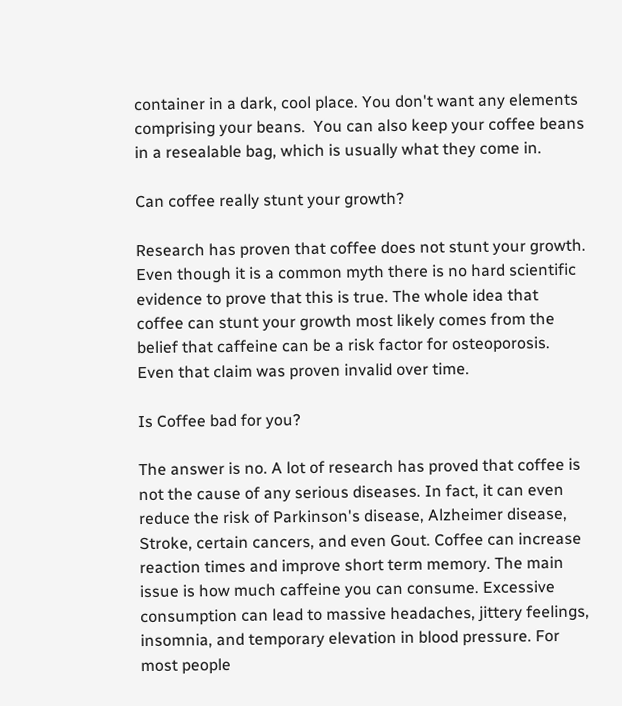container in a dark, cool place. You don't want any elements comprising your beans.  You can also keep your coffee beans in a resealable bag, which is usually what they come in.

Can coffee really stunt your growth?

Research has proven that coffee does not stunt your growth. Even though it is a common myth there is no hard scientific evidence to prove that this is true. The whole idea that coffee can stunt your growth most likely comes from the belief that caffeine can be a risk factor for osteoporosis. Even that claim was proven invalid over time.

Is Coffee bad for you?

The answer is no. A lot of research has proved that coffee is not the cause of any serious diseases. In fact, it can even reduce the risk of Parkinson's disease, Alzheimer disease, Stroke, certain cancers, and even Gout. Coffee can increase reaction times and improve short term memory. The main issue is how much caffeine you can consume. Excessive consumption can lead to massive headaches, jittery feelings, insomnia, and temporary elevation in blood pressure. For most people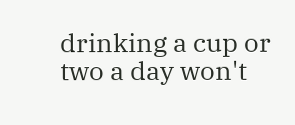drinking a cup or two a day won't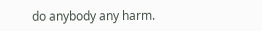do anybody any harm.